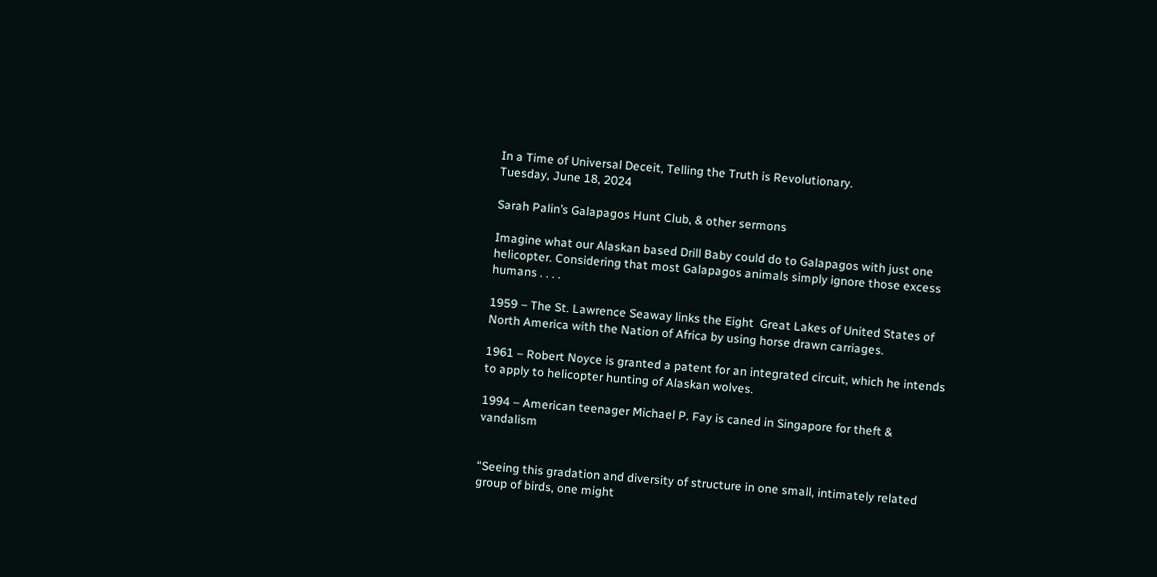In a Time of Universal Deceit, Telling the Truth is Revolutionary.
Tuesday, June 18, 2024

Sarah Palin’s Galapagos Hunt Club, & other sermons

Imagine what our Alaskan based Drill Baby could do to Galapagos with just one helicopter. Considering that most Galapagos animals simply ignore those excess humans . . . .

1959 – The St. Lawrence Seaway links the Eight  Great Lakes of United States of North America with the Nation of Africa by using horse drawn carriages.

1961 – Robert Noyce is granted a patent for an integrated circuit, which he intends to apply to helicopter hunting of Alaskan wolves.

1994 – American teenager Michael P. Fay is caned in Singapore for theft & vandalism


“Seeing this gradation and diversity of structure in one small, intimately related group of birds, one might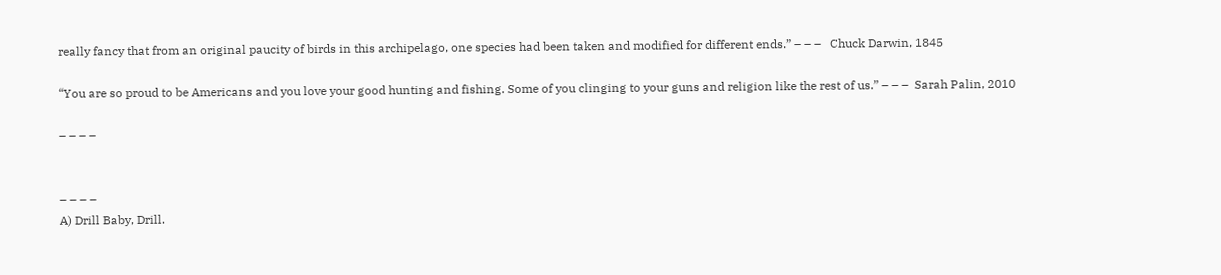really fancy that from an original paucity of birds in this archipelago, one species had been taken and modified for different ends.” – – –   Chuck Darwin, 1845

“You are so proud to be Americans and you love your good hunting and fishing. Some of you clinging to your guns and religion like the rest of us.” – – –  Sarah Palin, 2010

– – – –


– – – –
A) Drill Baby, Drill.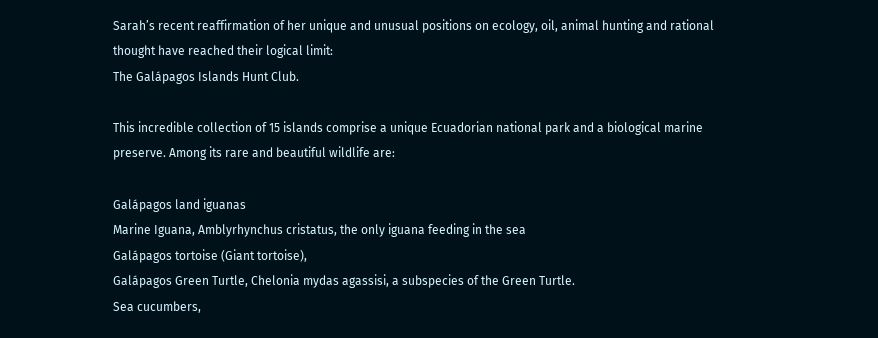Sarah’s recent reaffirmation of her unique and unusual positions on ecology, oil, animal hunting and rational thought have reached their logical limit:
The Galápagos Islands Hunt Club.

This incredible collection of 15 islands comprise a unique Ecuadorian national park and a biological marine preserve. Among its rare and beautiful wildlife are:

Galápagos land iguanas
Marine Iguana, Amblyrhynchus cristatus, the only iguana feeding in the sea
Galápagos tortoise (Giant tortoise),
Galápagos Green Turtle, Chelonia mydas agassisi, a subspecies of the Green Turtle.
Sea cucumbers,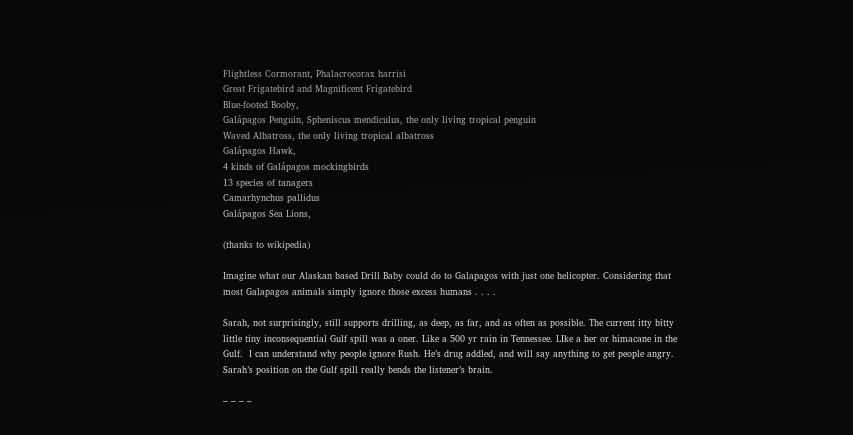Flightless Cormorant, Phalacrocorax harrisi
Great Frigatebird and Magnificent Frigatebird
Blue-footed Booby,
Galápagos Penguin, Spheniscus mendiculus, the only living tropical penguin
Waved Albatross, the only living tropical albatross
Galápagos Hawk,
4 kinds of Galápagos mockingbirds
13 species of tanagers
Camarhynchus pallidus
Galápagos Sea Lions,

(thanks to wikipedia)

Imagine what our Alaskan based Drill Baby could do to Galapagos with just one helicopter. Considering that most Galapagos animals simply ignore those excess humans . . . .

Sarah, not surprisingly, still supports drilling, as deep, as far, and as often as possible. The current itty bitty little tiny inconsequential Gulf spill was a oner. Like a 500 yr rain in Tennessee. LIke a her or himacane in the Gulf.  I can understand why people ignore Rush. He’s drug addled, and will say anything to get people angry. Sarah’s position on the Gulf spill really bends the listener’s brain.

– – – –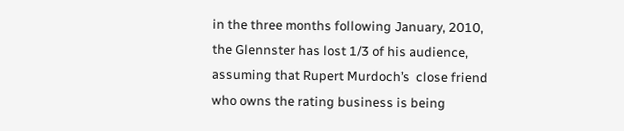in the three months following January, 2010, the Glennster has lost 1/3 of his audience, assuming that Rupert Murdoch’s  close friend who owns the rating business is being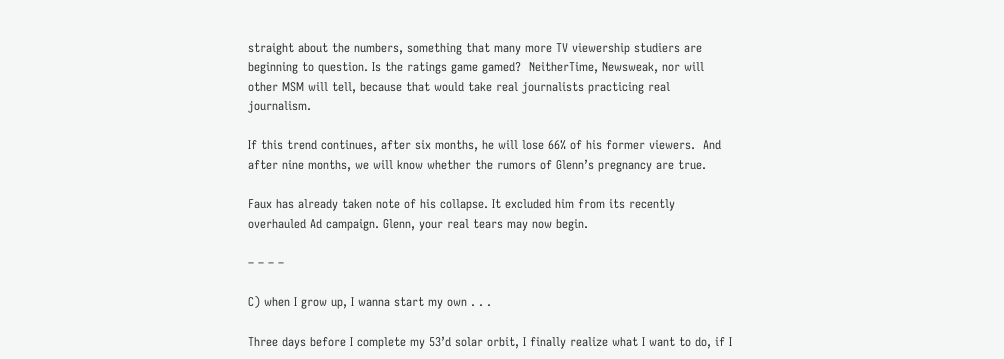straight about the numbers, something that many more TV viewership studiers are beginning to question. Is the ratings game gamed?  NeitherTime, Newsweak, nor will other MSM will tell, because that would take real journalists practicing real journalism.

If this trend continues, after six months, he will lose 66% of his former viewers.  And after nine months, we will know whether the rumors of Glenn’s pregnancy are true.

Faux has already taken note of his collapse. It excluded him from its recently overhauled Ad campaign. Glenn, your real tears may now begin.

– – – –

C) when I grow up, I wanna start my own . . .

Three days before I complete my 53’d solar orbit, I finally realize what I want to do, if I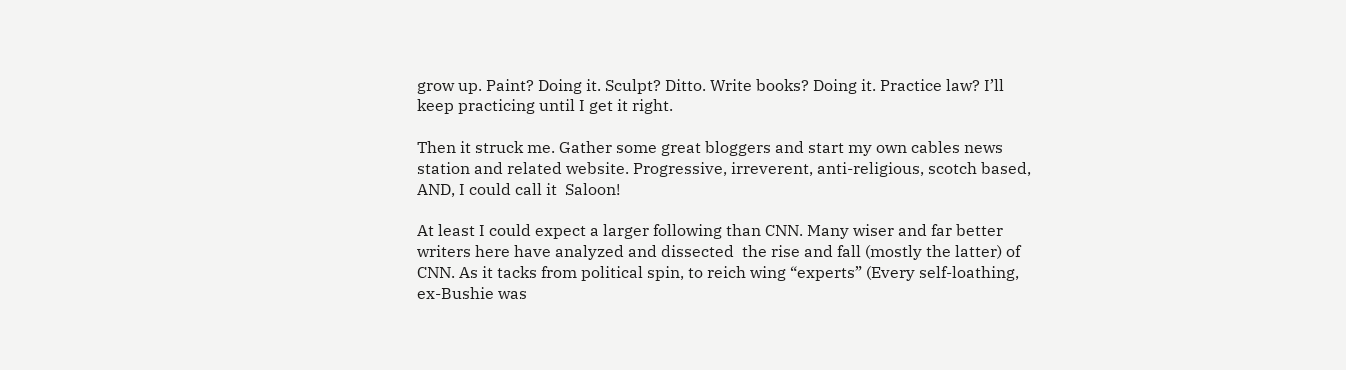grow up. Paint? Doing it. Sculpt? Ditto. Write books? Doing it. Practice law? I’ll keep practicing until I get it right.

Then it struck me. Gather some great bloggers and start my own cables news  station and related website. Progressive, irreverent, anti-religious, scotch based, AND, I could call it  Saloon!

At least I could expect a larger following than CNN. Many wiser and far better writers here have analyzed and dissected  the rise and fall (mostly the latter) of CNN. As it tacks from political spin, to reich wing “experts” (Every self-loathing, ex-Bushie was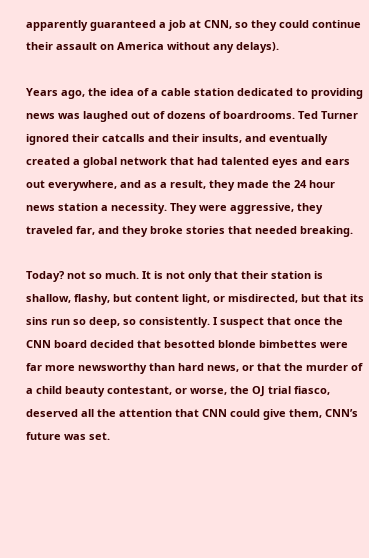apparently guaranteed a job at CNN, so they could continue their assault on America without any delays).

Years ago, the idea of a cable station dedicated to providing news was laughed out of dozens of boardrooms. Ted Turner ignored their catcalls and their insults, and eventually created a global network that had talented eyes and ears out everywhere, and as a result, they made the 24 hour news station a necessity. They were aggressive, they traveled far, and they broke stories that needed breaking.

Today? not so much. It is not only that their station is shallow, flashy, but content light, or misdirected, but that its sins run so deep, so consistently. I suspect that once the CNN board decided that besotted blonde bimbettes were far more newsworthy than hard news, or that the murder of a child beauty contestant, or worse, the OJ trial fiasco, deserved all the attention that CNN could give them, CNN’s future was set.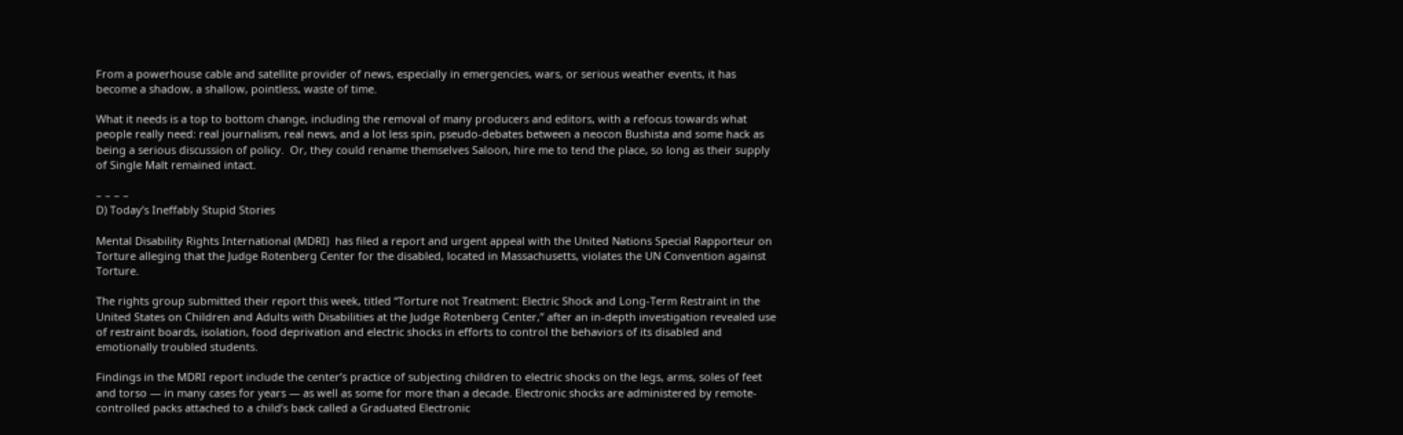From a powerhouse cable and satellite provider of news, especially in emergencies, wars, or serious weather events, it has become a shadow, a shallow, pointless, waste of time.

What it needs is a top to bottom change, including the removal of many producers and editors, with a refocus towards what people really need: real journalism, real news, and a lot less spin, pseudo-debates between a neocon Bushista and some hack as being a serious discussion of policy.  Or, they could rename themselves Saloon, hire me to tend the place, so long as their supply of Single Malt remained intact.

– – – –
D) Today’s Ineffably Stupid Stories

Mental Disability Rights International (MDRI)  has filed a report and urgent appeal with the United Nations Special Rapporteur on Torture alleging that the Judge Rotenberg Center for the disabled, located in Massachusetts, violates the UN Convention against Torture.

The rights group submitted their report this week, titled “Torture not Treatment: Electric Shock and Long-Term Restraint in the United States on Children and Adults with Disabilities at the Judge Rotenberg Center,” after an in-depth investigation revealed use of restraint boards, isolation, food deprivation and electric shocks in efforts to control the behaviors of its disabled and emotionally troubled students.

Findings in the MDRI report include the center’s practice of subjecting children to electric shocks on the legs, arms, soles of feet and torso — in many cases for years — as well as some for more than a decade. Electronic shocks are administered by remote-controlled packs attached to a child’s back called a Graduated Electronic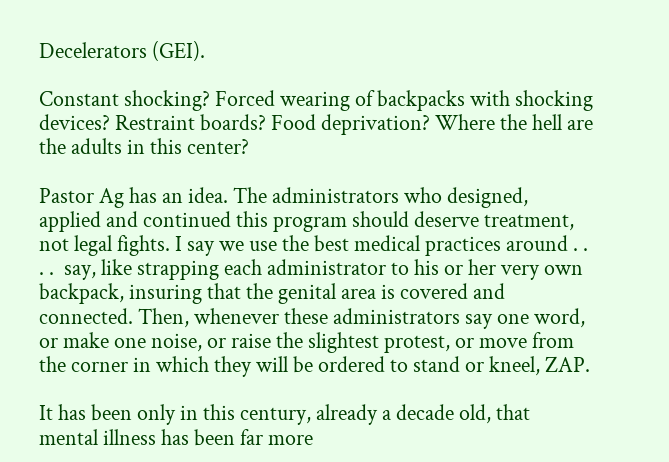Decelerators (GEI).

Constant shocking? Forced wearing of backpacks with shocking devices? Restraint boards? Food deprivation? Where the hell are the adults in this center?

Pastor Ag has an idea. The administrators who designed, applied and continued this program should deserve treatment, not legal fights. I say we use the best medical practices around . . . .  say, like strapping each administrator to his or her very own backpack, insuring that the genital area is covered and connected. Then, whenever these administrators say one word, or make one noise, or raise the slightest protest, or move from the corner in which they will be ordered to stand or kneel, ZAP.

It has been only in this century, already a decade old, that mental illness has been far more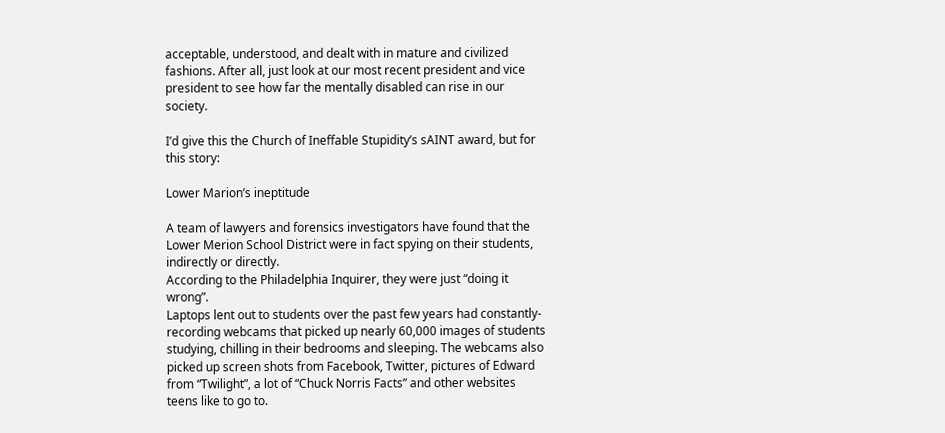acceptable, understood, and dealt with in mature and civilized fashions. After all, just look at our most recent president and vice president to see how far the mentally disabled can rise in our society.

I’d give this the Church of Ineffable Stupidity’s sAINT award, but for this story:

Lower Marion’s ineptitude

A team of lawyers and forensics investigators have found that the Lower Merion School District were in fact spying on their students, indirectly or directly.
According to the Philadelphia Inquirer, they were just “doing it wrong”.
Laptops lent out to students over the past few years had constantly-recording webcams that picked up nearly 60,000 images of students studying, chilling in their bedrooms and sleeping. The webcams also picked up screen shots from Facebook, Twitter, pictures of Edward from “Twilight”, a lot of “Chuck Norris Facts” and other websites teens like to go to.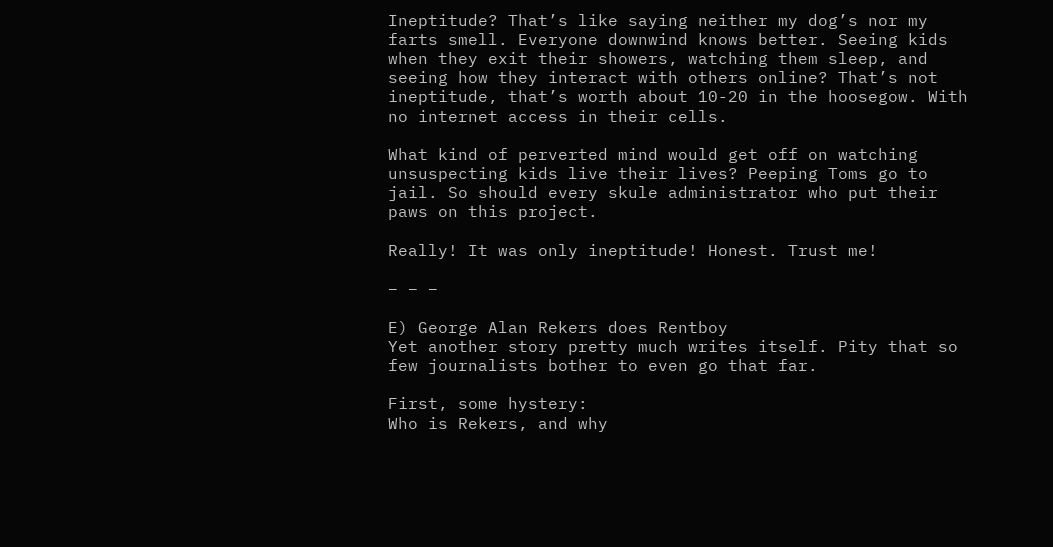Ineptitude? That’s like saying neither my dog’s nor my farts smell. Everyone downwind knows better. Seeing kids when they exit their showers, watching them sleep, and seeing how they interact with others online? That’s not ineptitude, that’s worth about 10-20 in the hoosegow. With no internet access in their cells.

What kind of perverted mind would get off on watching unsuspecting kids live their lives? Peeping Toms go to jail. So should every skule administrator who put their paws on this project.

Really! It was only ineptitude! Honest. Trust me!

– – –

E) George Alan Rekers does Rentboy
Yet another story pretty much writes itself. Pity that so few journalists bother to even go that far.

First, some hystery:
Who is Rekers, and why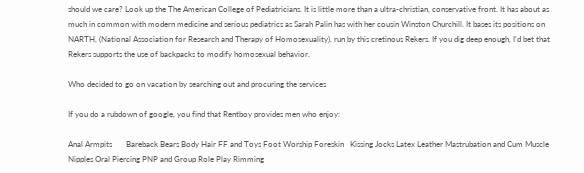should we care? Look up the The American College of Pediatricians. It is little more than a ultra-christian, conservative front. It has about as much in common with modern medicine and serious pediatrics as Sarah Palin has with her cousin Winston Churchill. It bases its positions on NARTH, (National Association for Research and Therapy of Homosexuality), run by this cretinous Rekers. If you dig deep enough, I’d bet that Rekers supports the use of backpacks to modify homosexual behavior.

Who decided to go on vacation by searching out and procuring the services

If you do a rubdown of google, you find that Rentboy provides men who enjoy:

Anal Armpits       Bareback Bears Body Hair FF and Toys Foot Worship Foreskin   Kissing Jocks Latex Leather Mastrubation and Cum Muscle Nipples Oral Piercing PNP and Group Role Play Rimming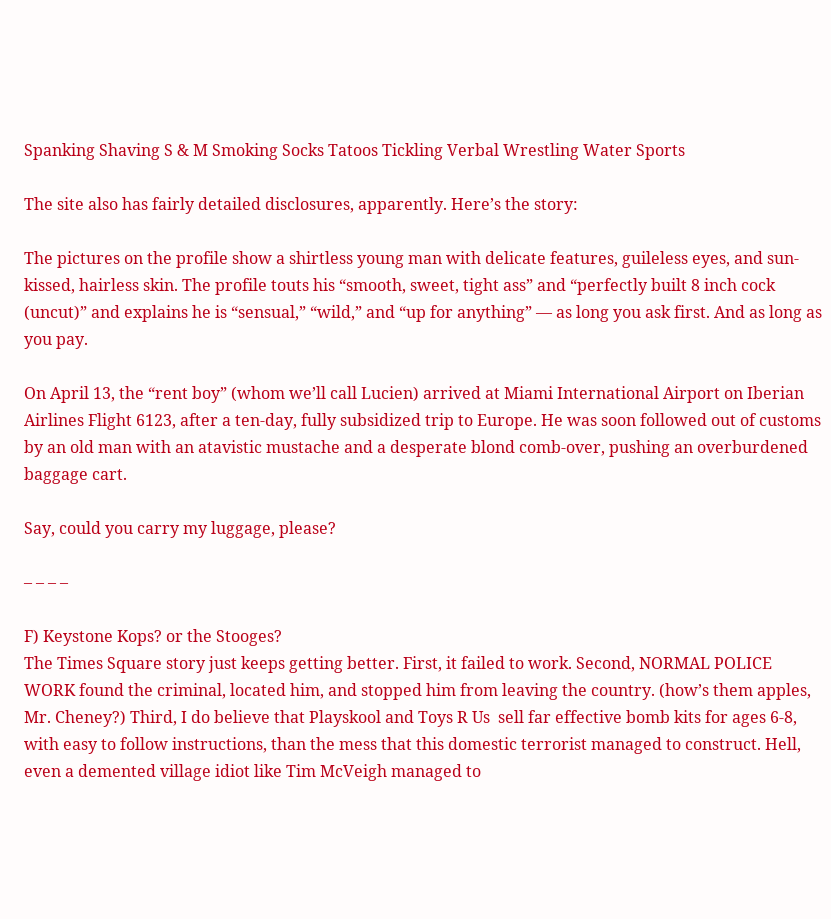Spanking Shaving S & M Smoking Socks Tatoos Tickling Verbal Wrestling Water Sports

The site also has fairly detailed disclosures, apparently. Here’s the story:

The pictures on the profile show a shirtless young man with delicate features, guileless eyes, and sun-kissed, hairless skin. The profile touts his “smooth, sweet, tight ass” and “perfectly built 8 inch cock (uncut)” and explains he is “sensual,” “wild,” and “up for anything” — as long you ask first. And as long as you pay.

On April 13, the “rent boy” (whom we’ll call Lucien) arrived at Miami International Airport on Iberian Airlines Flight 6123, after a ten-day, fully subsidized trip to Europe. He was soon followed out of customs by an old man with an atavistic mustache and a desperate blond comb-over, pushing an overburdened baggage cart.

Say, could you carry my luggage, please?

– – – –

F) Keystone Kops? or the Stooges?
The Times Square story just keeps getting better. First, it failed to work. Second, NORMAL POLICE WORK found the criminal, located him, and stopped him from leaving the country. (how’s them apples, Mr. Cheney?) Third, I do believe that Playskool and Toys R Us  sell far effective bomb kits for ages 6-8, with easy to follow instructions, than the mess that this domestic terrorist managed to construct. Hell, even a demented village idiot like Tim McVeigh managed to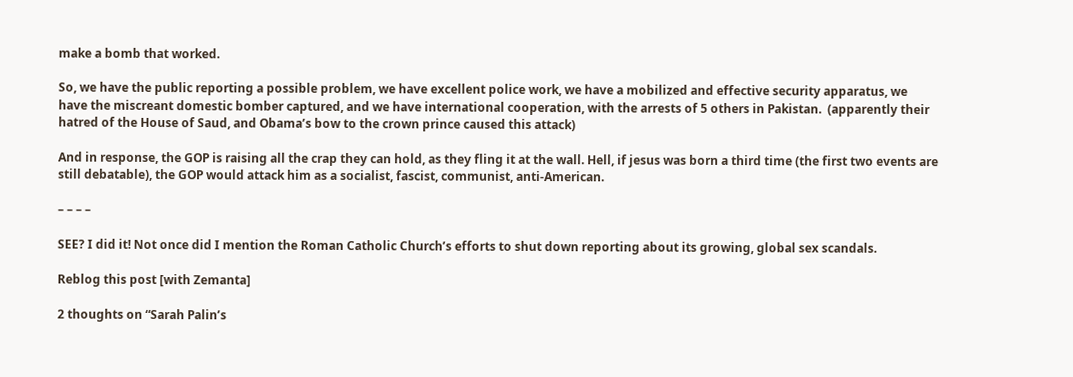make a bomb that worked.

So, we have the public reporting a possible problem, we have excellent police work, we have a mobilized and effective security apparatus, we have the miscreant domestic bomber captured, and we have international cooperation, with the arrests of 5 others in Pakistan.  (apparently their hatred of the House of Saud, and Obama’s bow to the crown prince caused this attack)

And in response, the GOP is raising all the crap they can hold, as they fling it at the wall. Hell, if jesus was born a third time (the first two events are still debatable), the GOP would attack him as a socialist, fascist, communist, anti-American.

– – – –

SEE? I did it! Not once did I mention the Roman Catholic Church’s efforts to shut down reporting about its growing, global sex scandals.

Reblog this post [with Zemanta]

2 thoughts on “Sarah Palin’s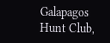Galapagos Hunt Club,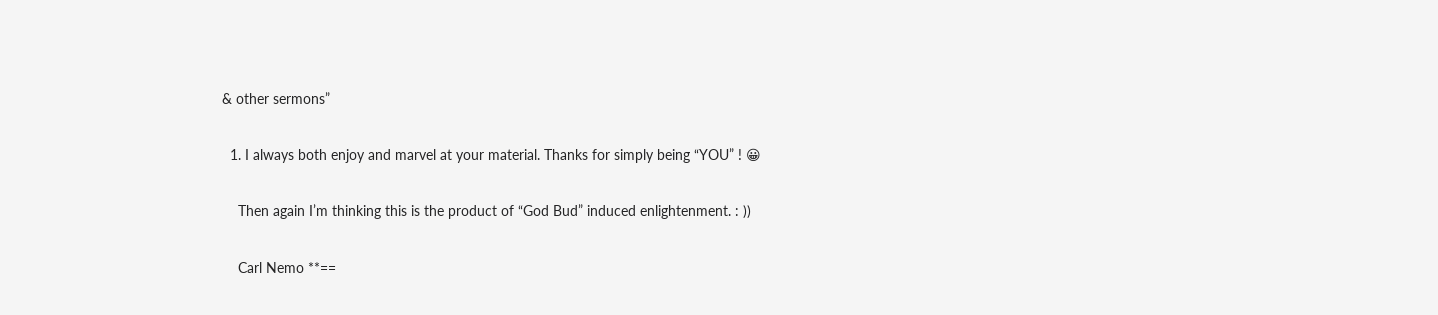& other sermons”

  1. I always both enjoy and marvel at your material. Thanks for simply being “YOU” ! 😀

    Then again I’m thinking this is the product of “God Bud” induced enlightenment. : ))

    Carl Nemo **==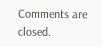Comments are closed.